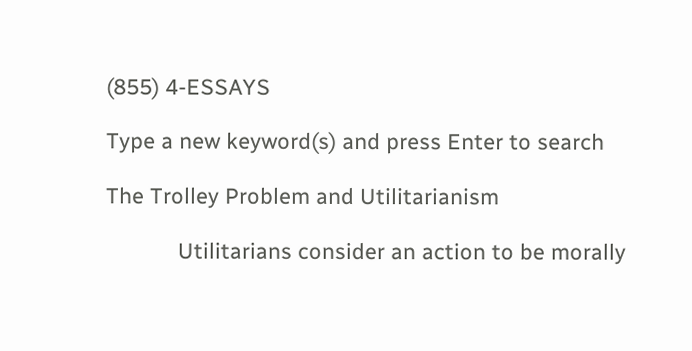(855) 4-ESSAYS

Type a new keyword(s) and press Enter to search

The Trolley Problem and Utilitarianism

            Utilitarians consider an action to be morally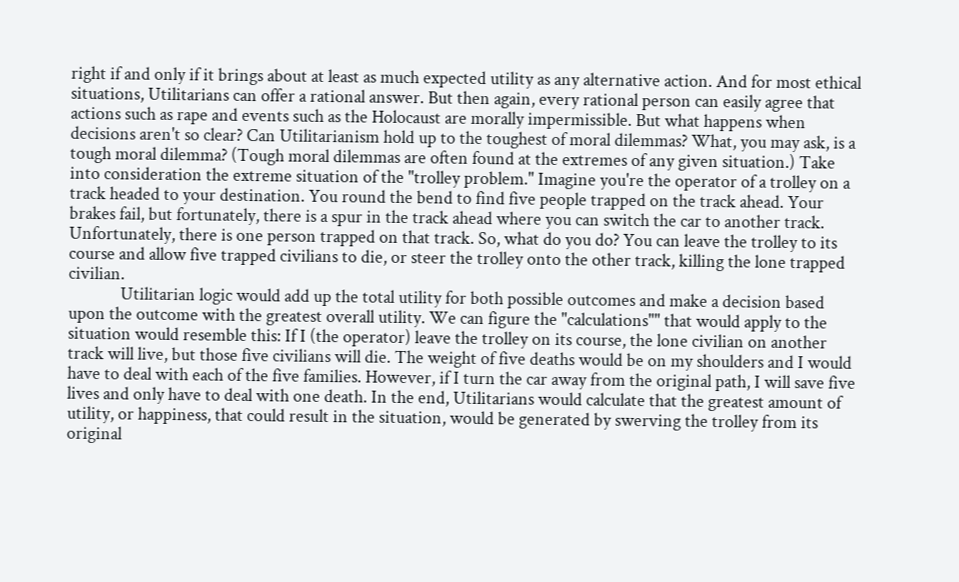right if and only if it brings about at least as much expected utility as any alternative action. And for most ethical situations, Utilitarians can offer a rational answer. But then again, every rational person can easily agree that actions such as rape and events such as the Holocaust are morally impermissible. But what happens when decisions aren't so clear? Can Utilitarianism hold up to the toughest of moral dilemmas? What, you may ask, is a tough moral dilemma? (Tough moral dilemmas are often found at the extremes of any given situation.) Take into consideration the extreme situation of the "trolley problem." Imagine you're the operator of a trolley on a track headed to your destination. You round the bend to find five people trapped on the track ahead. Your brakes fail, but fortunately, there is a spur in the track ahead where you can switch the car to another track. Unfortunately, there is one person trapped on that track. So, what do you do? You can leave the trolley to its course and allow five trapped civilians to die, or steer the trolley onto the other track, killing the lone trapped civilian.
             Utilitarian logic would add up the total utility for both possible outcomes and make a decision based upon the outcome with the greatest overall utility. We can figure the "calculations"" that would apply to the situation would resemble this: If I (the operator) leave the trolley on its course, the lone civilian on another track will live, but those five civilians will die. The weight of five deaths would be on my shoulders and I would have to deal with each of the five families. However, if I turn the car away from the original path, I will save five lives and only have to deal with one death. In the end, Utilitarians would calculate that the greatest amount of utility, or happiness, that could result in the situation, would be generated by swerving the trolley from its original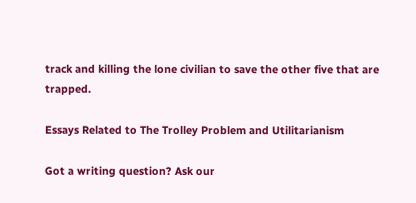track and killing the lone civilian to save the other five that are trapped.

Essays Related to The Trolley Problem and Utilitarianism

Got a writing question? Ask our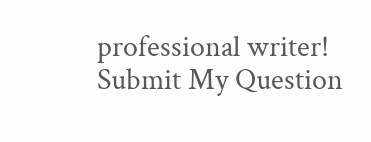professional writer!
Submit My Question